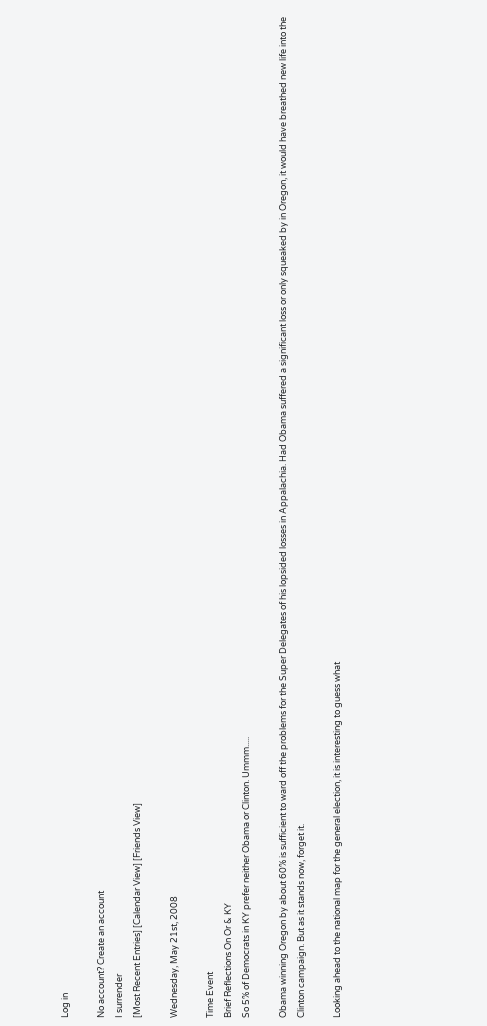Log in

No account? Create an account
I surrender
[Most Recent Entries] [Calendar View] [Friends View]

Wednesday, May 21st, 2008

Time Event
Brief Reflections On Or & KY
So 5% of Democrats in KY prefer neither Obama or Clinton. Ummm.....

Obama winning Oregon by about 60% is sufficient to ward off the problems for the Super Delegates of his lopsided losses in Appalachia. Had Obama suffered a significant loss or only squeaked by in Oregon, it would have breathed new life into the Clinton campaign. But as it stands now, forget it.

Looking ahead to the national map for the general election, it is interesting to guess what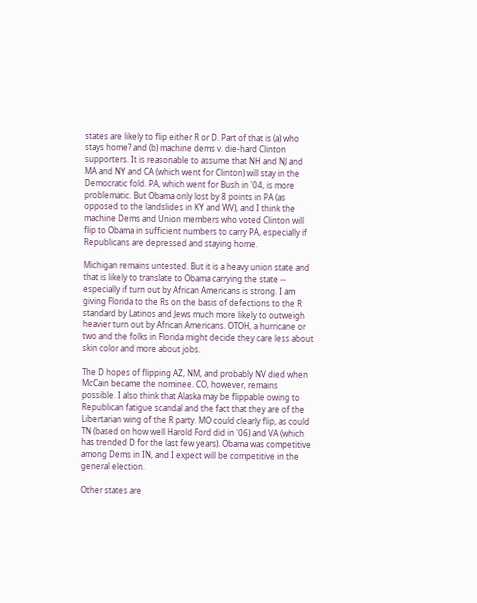states are likely to flip either R or D. Part of that is (a) who stays home? and (b) machine dems v. die-hard Clinton supporters. It is reasonable to assume that NH and NJ and MA and NY and CA (which went for Clinton) will stay in the Democratic fold. PA, which went for Bush in '04, is more problematic. But Obama only lost by 8 points in PA (as opposed to the landslides in KY and WV), and I think the machine Dems and Union members who voted Clinton will flip to Obama in sufficient numbers to carry PA, especially if Republicans are depressed and staying home.

Michigan remains untested. But it is a heavy union state and that is likely to translate to Obama carrying the state -- especially if turn out by African Americans is strong. I am giving Florida to the Rs on the basis of defections to the R standard by Latinos and Jews much more likely to outweigh heavier turn out by African Americans. OTOH, a hurricane or two and the folks in Florida might decide they care less about skin color and more about jobs.

The D hopes of flipping AZ, NM, and probably NV died when McCain became the nominee. CO, however, remains possible. I also think that Alaska may be flippable owing to Republican fatigue scandal and the fact that they are of the Libertarian wing of the R party. MO could clearly flip, as could TN (based on how well Harold Ford did in '06) and VA (which has trended D for the last few years). Obama was competitive among Dems in IN, and I expect will be competitive in the general election.

Other states are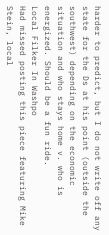harder to predict, but I do not write off any state for the Ds at his point (outside the southwest) depending on the economic situation and who stays home v. who is energized. Should be a fun ride.
Local Filker In Washpo
Had missed posting this piece featuring Mike Stein, local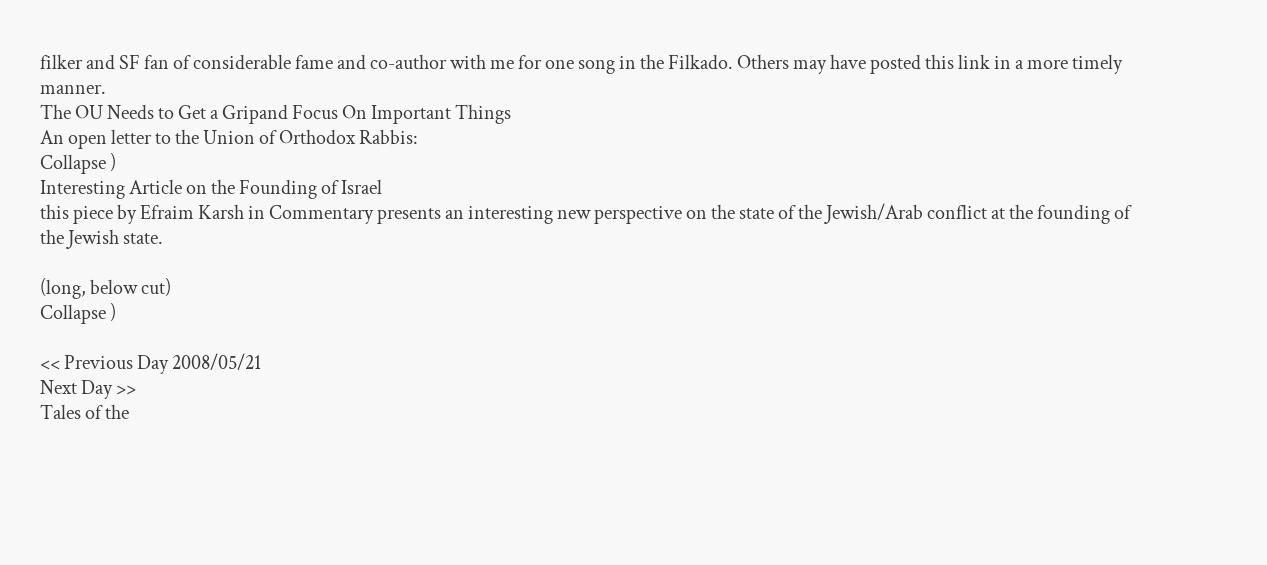filker and SF fan of considerable fame and co-author with me for one song in the Filkado. Others may have posted this link in a more timely manner.
The OU Needs to Get a Gripand Focus On Important Things
An open letter to the Union of Orthodox Rabbis:
Collapse )
Interesting Article on the Founding of Israel
this piece by Efraim Karsh in Commentary presents an interesting new perspective on the state of the Jewish/Arab conflict at the founding of the Jewish state.

(long, below cut)
Collapse )

<< Previous Day 2008/05/21
Next Day >>
Tales of the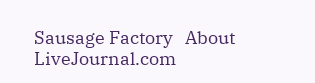Sausage Factory   About LiveJournal.com